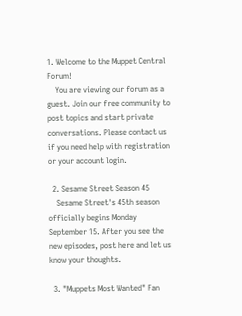1. Welcome to the Muppet Central Forum!
    You are viewing our forum as a guest. Join our free community to post topics and start private conversations. Please contact us if you need help with registration or your account login.

  2. Sesame Street Season 45
    Sesame Street's 45th season officially begins Monday September 15. After you see the new episodes, post here and let us know your thoughts.

  3. "Muppets Most Wanted" Fan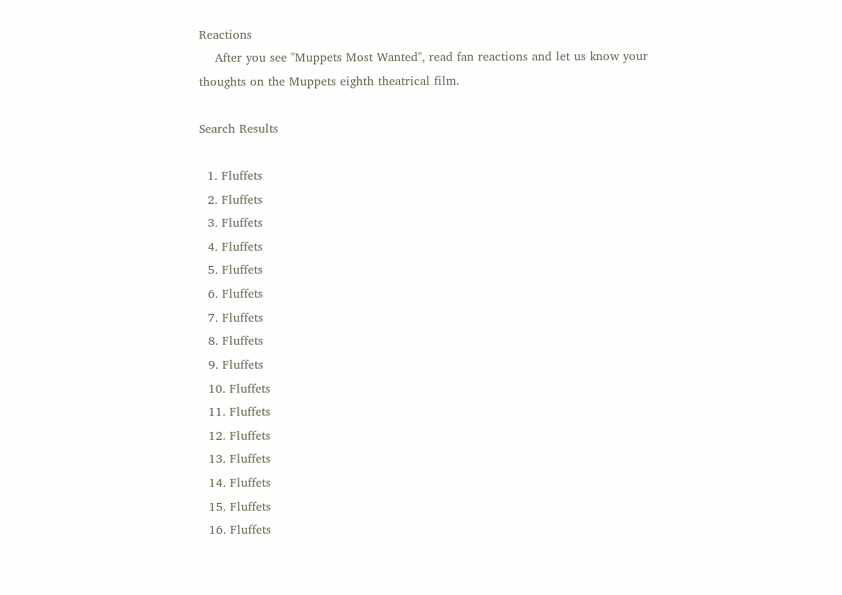Reactions
    After you see "Muppets Most Wanted", read fan reactions and let us know your thoughts on the Muppets eighth theatrical film.

Search Results

  1. Fluffets
  2. Fluffets
  3. Fluffets
  4. Fluffets
  5. Fluffets
  6. Fluffets
  7. Fluffets
  8. Fluffets
  9. Fluffets
  10. Fluffets
  11. Fluffets
  12. Fluffets
  13. Fluffets
  14. Fluffets
  15. Fluffets
  16. Fluffets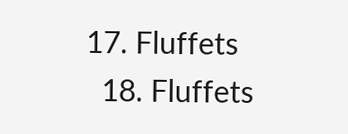17. Fluffets
  18. Fluffets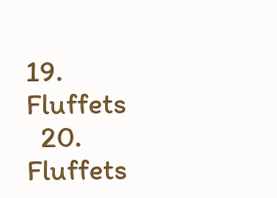19. Fluffets
  20. Fluffets